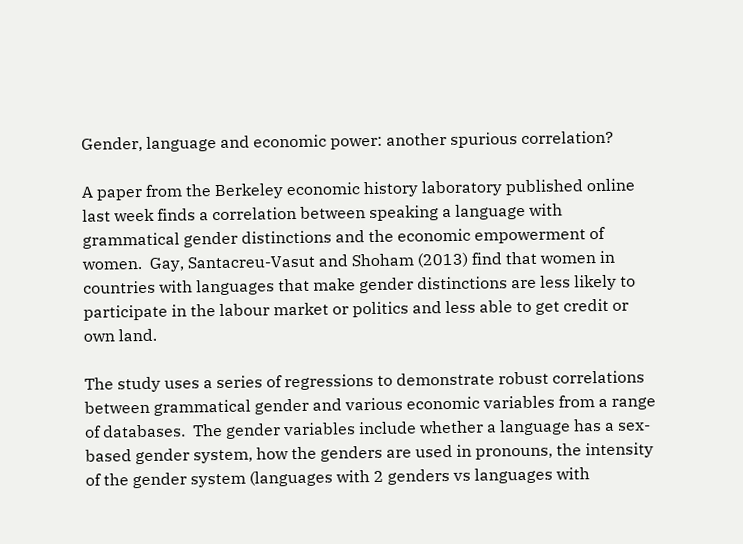Gender, language and economic power: another spurious correlation?

A paper from the Berkeley economic history laboratory published online last week finds a correlation between speaking a language with grammatical gender distinctions and the economic empowerment of women.  Gay, Santacreu-Vasut and Shoham (2013) find that women in countries with languages that make gender distinctions are less likely to participate in the labour market or politics and less able to get credit or own land.

The study uses a series of regressions to demonstrate robust correlations between grammatical gender and various economic variables from a range of databases.  The gender variables include whether a language has a sex-based gender system, how the genders are used in pronouns, the intensity of the gender system (languages with 2 genders vs languages with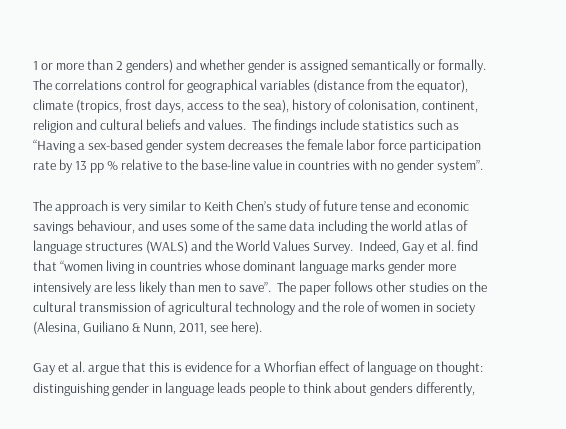1 or more than 2 genders) and whether gender is assigned semantically or formally.  The correlations control for geographical variables (distance from the equator), climate (tropics, frost days, access to the sea), history of colonisation, continent, religion and cultural beliefs and values.  The findings include statistics such as “Having a sex-based gender system decreases the female labor force participation rate by 13 pp % relative to the base-line value in countries with no gender system”.

The approach is very similar to Keith Chen’s study of future tense and economic savings behaviour, and uses some of the same data including the world atlas of language structures (WALS) and the World Values Survey.  Indeed, Gay et al. find that “women living in countries whose dominant language marks gender more intensively are less likely than men to save”.  The paper follows other studies on the cultural transmission of agricultural technology and the role of women in society (Alesina, Guiliano & Nunn, 2011, see here).

Gay et al. argue that this is evidence for a Whorfian effect of language on thought:  distinguishing gender in language leads people to think about genders differently,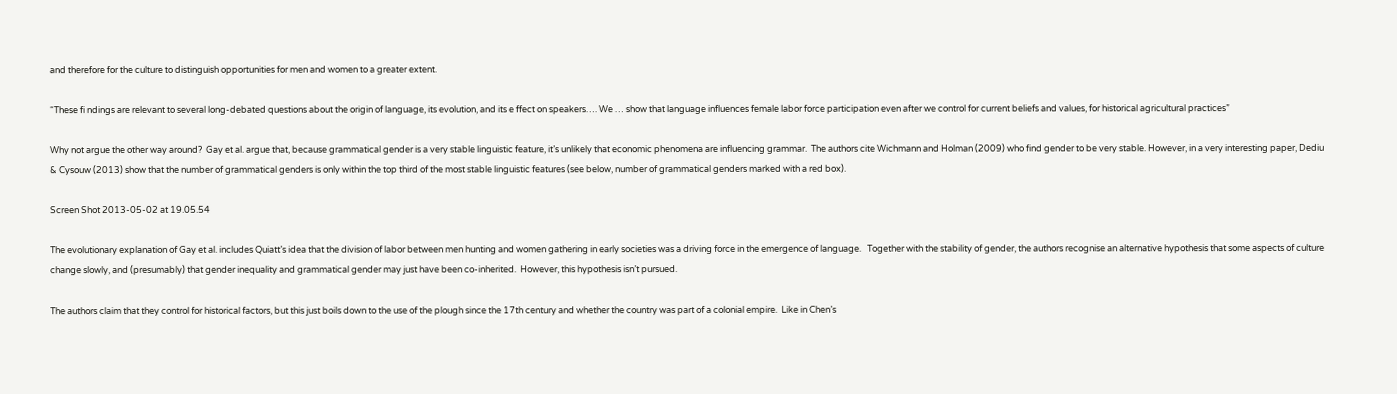and therefore for the culture to distinguish opportunities for men and women to a greater extent.

“These fi ndings are relevant to several long-debated questions about the origin of language, its evolution, and its e ffect on speakers…. We … show that language influences female labor force participation even after we control for current beliefs and values, for historical agricultural practices”

Why not argue the other way around?  Gay et al. argue that, because grammatical gender is a very stable linguistic feature, it’s unlikely that economic phenomena are influencing grammar.  The authors cite Wichmann and Holman (2009) who find gender to be very stable. However, in a very interesting paper, Dediu & Cysouw (2013) show that the number of grammatical genders is only within the top third of the most stable linguistic features (see below, number of grammatical genders marked with a red box).

Screen Shot 2013-05-02 at 19.05.54

The evolutionary explanation of Gay et al. includes Quiatt’s idea that the division of labor between men hunting and women gathering in early societies was a driving force in the emergence of language.   Together with the stability of gender, the authors recognise an alternative hypothesis that some aspects of culture change slowly, and (presumably) that gender inequality and grammatical gender may just have been co-inherited.  However, this hypothesis isn’t pursued.

The authors claim that they control for historical factors, but this just boils down to the use of the plough since the 17th century and whether the country was part of a colonial empire.  Like in Chen’s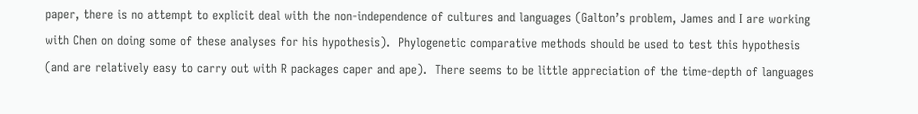paper, there is no attempt to explicit deal with the non-independence of cultures and languages (Galton’s problem, James and I are working with Chen on doing some of these analyses for his hypothesis).  Phylogenetic comparative methods should be used to test this hypothesis (and are relatively easy to carry out with R packages caper and ape).  There seems to be little appreciation of the time-depth of languages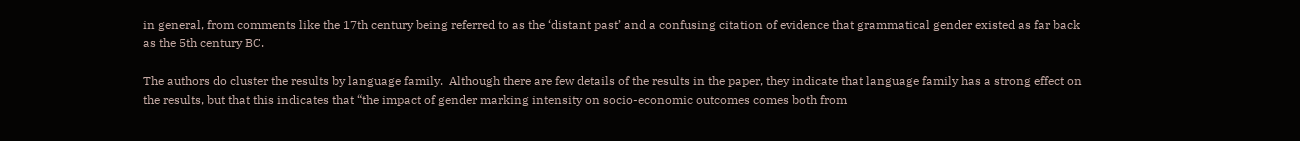in general, from comments like the 17th century being referred to as the ‘distant past’ and a confusing citation of evidence that grammatical gender existed as far back as the 5th century BC.

The authors do cluster the results by language family.  Although there are few details of the results in the paper, they indicate that language family has a strong effect on the results, but that this indicates that “the impact of gender marking intensity on socio-economic outcomes comes both from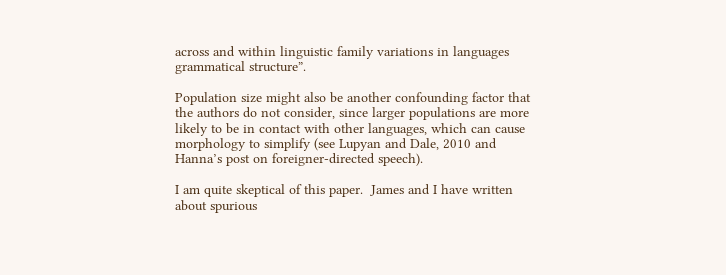across and within linguistic family variations in languages grammatical structure”.

Population size might also be another confounding factor that the authors do not consider, since larger populations are more likely to be in contact with other languages, which can cause morphology to simplify (see Lupyan and Dale, 2010 and Hanna’s post on foreigner-directed speech).

I am quite skeptical of this paper.  James and I have written about spurious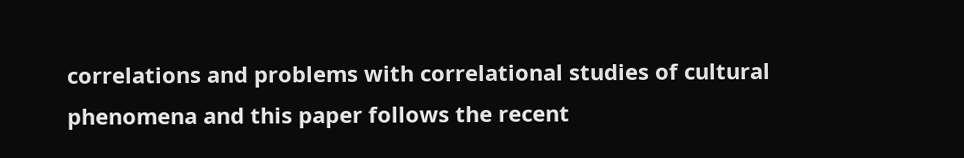correlations and problems with correlational studies of cultural phenomena and this paper follows the recent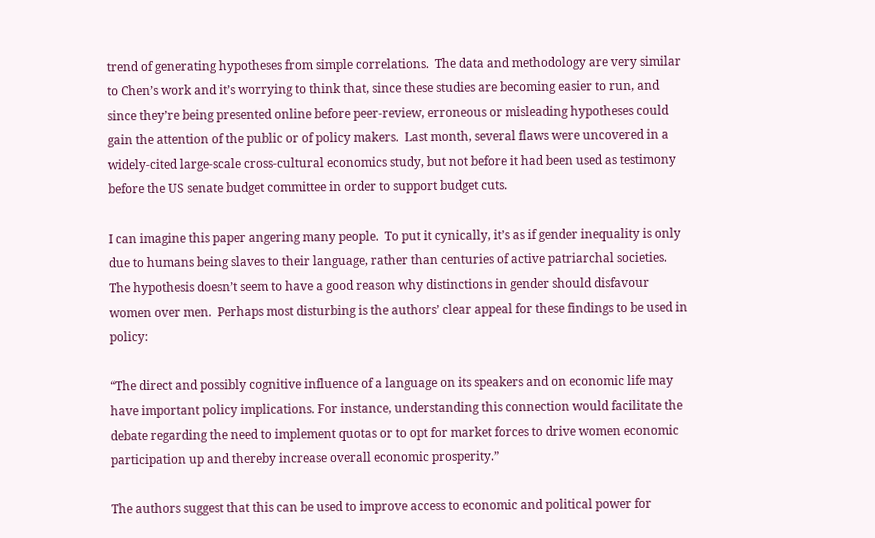trend of generating hypotheses from simple correlations.  The data and methodology are very similar to Chen’s work and it’s worrying to think that, since these studies are becoming easier to run, and since they’re being presented online before peer-review, erroneous or misleading hypotheses could gain the attention of the public or of policy makers.  Last month, several flaws were uncovered in a widely-cited large-scale cross-cultural economics study, but not before it had been used as testimony before the US senate budget committee in order to support budget cuts.

I can imagine this paper angering many people.  To put it cynically, it’s as if gender inequality is only due to humans being slaves to their language, rather than centuries of active patriarchal societies.  The hypothesis doesn’t seem to have a good reason why distinctions in gender should disfavour women over men.  Perhaps most disturbing is the authors’ clear appeal for these findings to be used in policy:

“The direct and possibly cognitive influence of a language on its speakers and on economic life may have important policy implications. For instance, understanding this connection would facilitate the debate regarding the need to implement quotas or to opt for market forces to drive women economic participation up and thereby increase overall economic prosperity.”

The authors suggest that this can be used to improve access to economic and political power for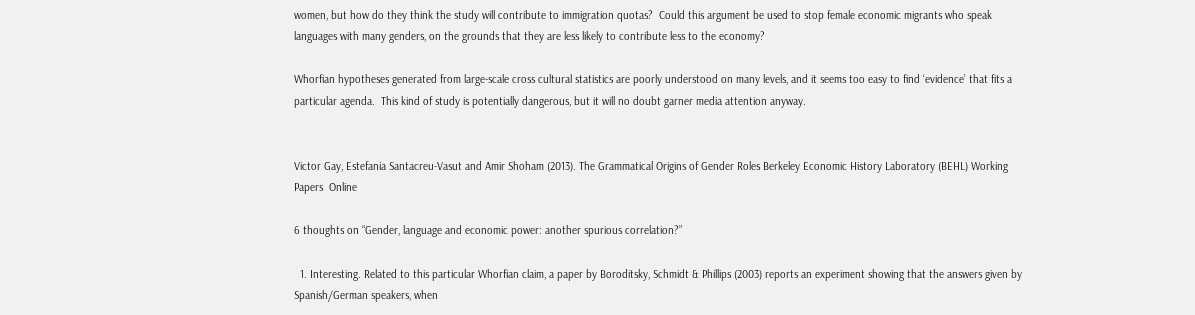women, but how do they think the study will contribute to immigration quotas?  Could this argument be used to stop female economic migrants who speak languages with many genders, on the grounds that they are less likely to contribute less to the economy?

Whorfian hypotheses generated from large-scale cross cultural statistics are poorly understood on many levels, and it seems too easy to find ‘evidence’ that fits a particular agenda.  This kind of study is potentially dangerous, but it will no doubt garner media attention anyway.


Victor Gay, Estefania Santacreu-Vasut and Amir Shoham (2013). The Grammatical Origins of Gender Roles Berkeley Economic History Laboratory (BEHL) Working Papers  Online

6 thoughts on “Gender, language and economic power: another spurious correlation?”

  1. Interesting. Related to this particular Whorfian claim, a paper by Boroditsky, Schmidt & Phillips (2003) reports an experiment showing that the answers given by Spanish/German speakers, when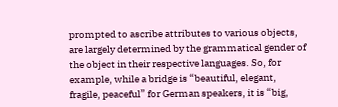prompted to ascribe attributes to various objects, are largely determined by the grammatical gender of the object in their respective languages. So, for example, while a bridge is “beautiful, elegant, fragile, peaceful” for German speakers, it is “big,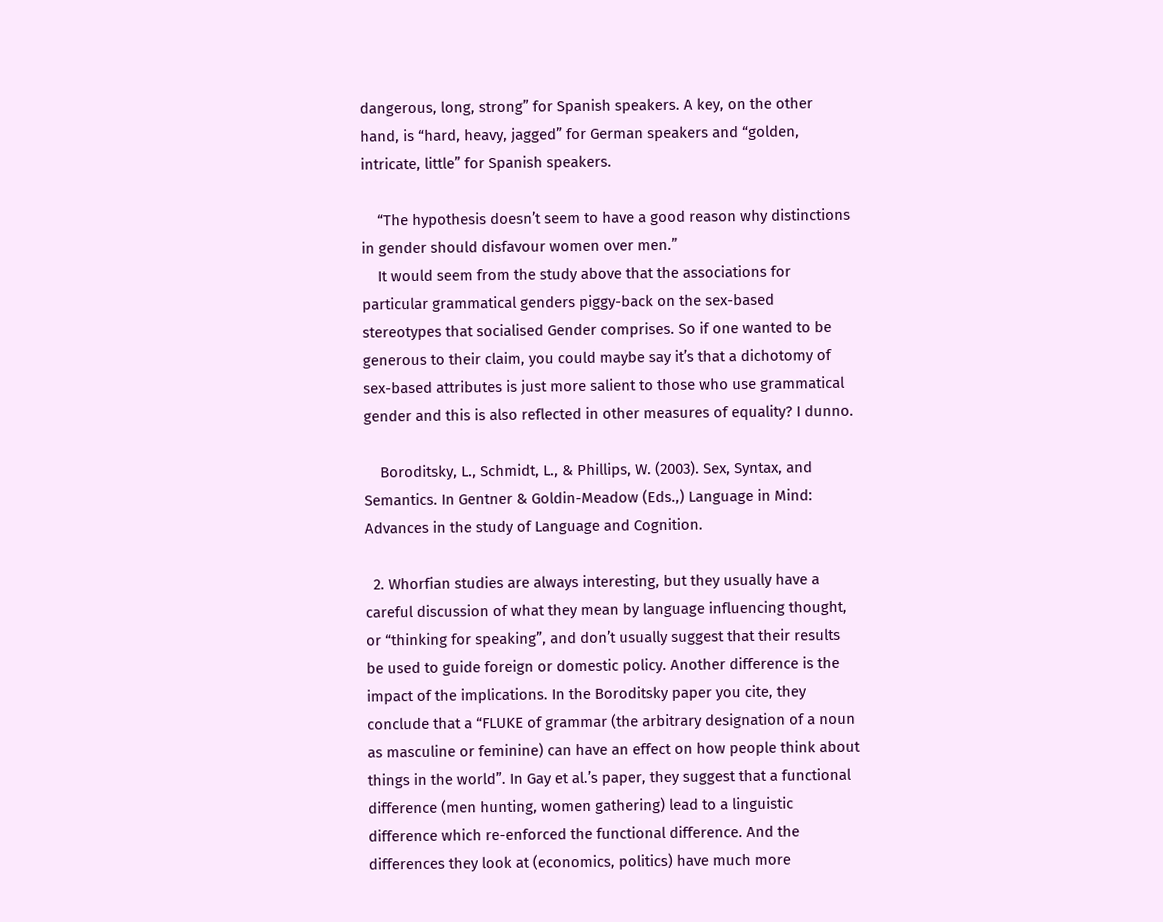dangerous, long, strong” for Spanish speakers. A key, on the other hand, is “hard, heavy, jagged” for German speakers and “golden, intricate, little” for Spanish speakers.

    “The hypothesis doesn’t seem to have a good reason why distinctions in gender should disfavour women over men.”
    It would seem from the study above that the associations for particular grammatical genders piggy-back on the sex-based stereotypes that socialised Gender comprises. So if one wanted to be generous to their claim, you could maybe say it’s that a dichotomy of sex-based attributes is just more salient to those who use grammatical gender and this is also reflected in other measures of equality? I dunno.

    Boroditsky, L., Schmidt, L., & Phillips, W. (2003). Sex, Syntax, and Semantics. In Gentner & Goldin-Meadow (Eds.,) Language in Mind: Advances in the study of Language and Cognition.

  2. Whorfian studies are always interesting, but they usually have a careful discussion of what they mean by language influencing thought, or “thinking for speaking”, and don’t usually suggest that their results be used to guide foreign or domestic policy. Another difference is the impact of the implications. In the Boroditsky paper you cite, they conclude that a “FLUKE of grammar (the arbitrary designation of a noun as masculine or feminine) can have an effect on how people think about things in the world”. In Gay et al.’s paper, they suggest that a functional difference (men hunting, women gathering) lead to a linguistic difference which re-enforced the functional difference. And the differences they look at (economics, politics) have much more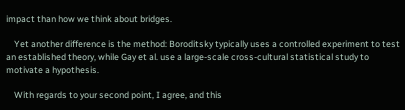impact than how we think about bridges.

    Yet another difference is the method: Boroditsky typically uses a controlled experiment to test an established theory, while Gay et al. use a large-scale cross-cultural statistical study to motivate a hypothesis.

    With regards to your second point, I agree, and this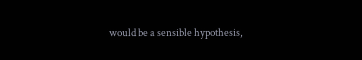would be a sensible hypothesis,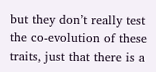but they don’t really test the co-evolution of these traits, just that there is a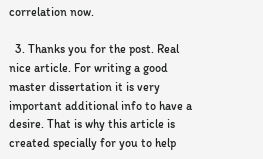correlation now.

  3. Thanks you for the post. Real nice article. For writing a good master dissertation it is very important additional info to have a desire. That is why this article is created specially for you to help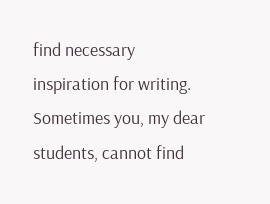find necessary inspiration for writing. Sometimes you, my dear students, cannot find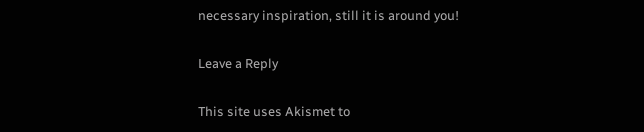necessary inspiration, still it is around you!

Leave a Reply

This site uses Akismet to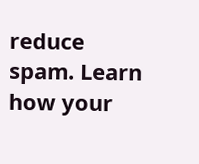reduce spam. Learn how your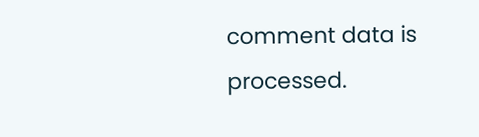comment data is processed.